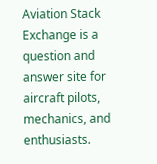Aviation Stack Exchange is a question and answer site for aircraft pilots, mechanics, and enthusiasts.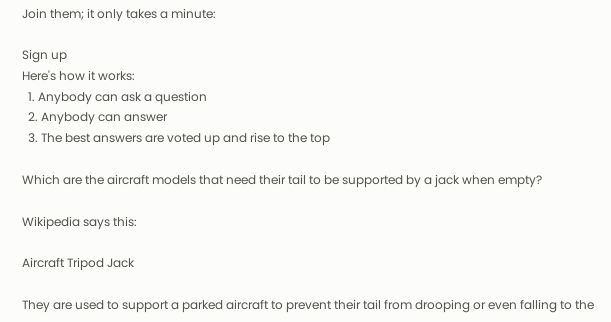Join them; it only takes a minute:

Sign up
Here's how it works:
  1. Anybody can ask a question
  2. Anybody can answer
  3. The best answers are voted up and rise to the top

Which are the aircraft models that need their tail to be supported by a jack when empty?

Wikipedia says this:

Aircraft Tripod Jack

They are used to support a parked aircraft to prevent their tail from drooping or even falling to the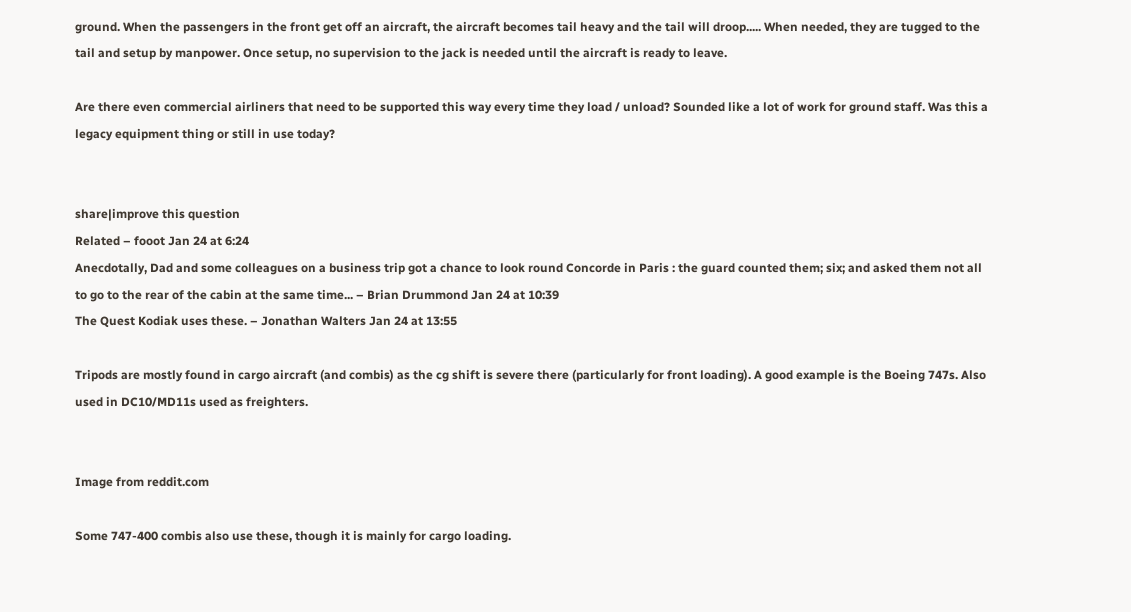ground. When the passengers in the front get off an aircraft, the aircraft becomes tail heavy and the tail will droop..... When needed, they are tugged to the tail and setup by manpower. Once setup, no supervision to the jack is needed until the aircraft is ready to leave.

Are there even commercial airliners that need to be supported this way every time they load / unload? Sounded like a lot of work for ground staff. Was this a legacy equipment thing or still in use today?


share|improve this question
Related – fooot Jan 24 at 6:24
Anecdotally, Dad and some colleagues on a business trip got a chance to look round Concorde in Paris : the guard counted them; six; and asked them not all to go to the rear of the cabin at the same time... – Brian Drummond Jan 24 at 10:39
The Quest Kodiak uses these. – Jonathan Walters Jan 24 at 13:55

Tripods are mostly found in cargo aircraft (and combis) as the cg shift is severe there (particularly for front loading). A good example is the Boeing 747s. Also used in DC10/MD11s used as freighters.


Image from reddit.com

Some 747-400 combis also use these, though it is mainly for cargo loading.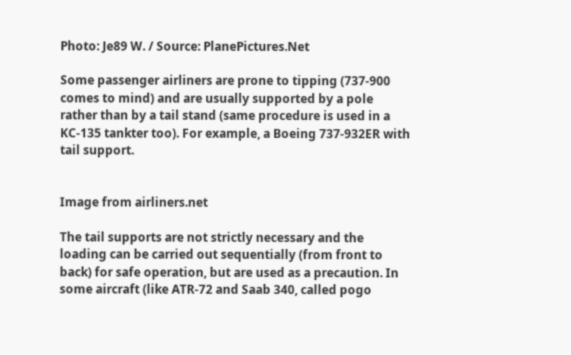Photo: Je89 W. / Source: PlanePictures.Net

Some passenger airliners are prone to tipping (737-900 comes to mind) and are usually supported by a pole rather than by a tail stand (same procedure is used in a KC-135 tankter too). For example, a Boeing 737-932ER with tail support.


Image from airliners.net

The tail supports are not strictly necessary and the loading can be carried out sequentially (from front to back) for safe operation, but are used as a precaution. In some aircraft (like ATR-72 and Saab 340, called pogo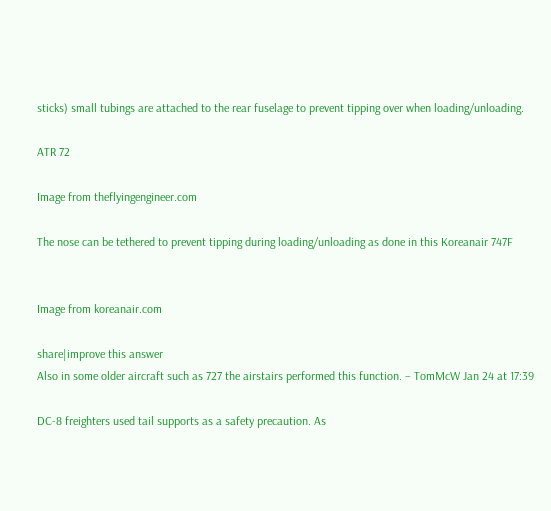sticks) small tubings are attached to the rear fuselage to prevent tipping over when loading/unloading.

ATR 72

Image from theflyingengineer.com

The nose can be tethered to prevent tipping during loading/unloading as done in this Koreanair 747F


Image from koreanair.com

share|improve this answer
Also in some older aircraft such as 727 the airstairs performed this function. – TomMcW Jan 24 at 17:39

DC-8 freighters used tail supports as a safety precaution. As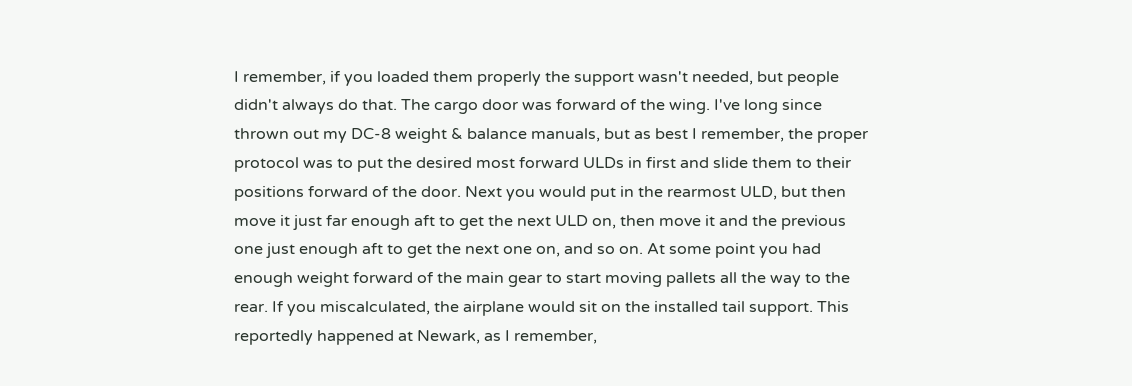I remember, if you loaded them properly the support wasn't needed, but people didn't always do that. The cargo door was forward of the wing. I've long since thrown out my DC-8 weight & balance manuals, but as best I remember, the proper protocol was to put the desired most forward ULDs in first and slide them to their positions forward of the door. Next you would put in the rearmost ULD, but then move it just far enough aft to get the next ULD on, then move it and the previous one just enough aft to get the next one on, and so on. At some point you had enough weight forward of the main gear to start moving pallets all the way to the rear. If you miscalculated, the airplane would sit on the installed tail support. This reportedly happened at Newark, as I remember,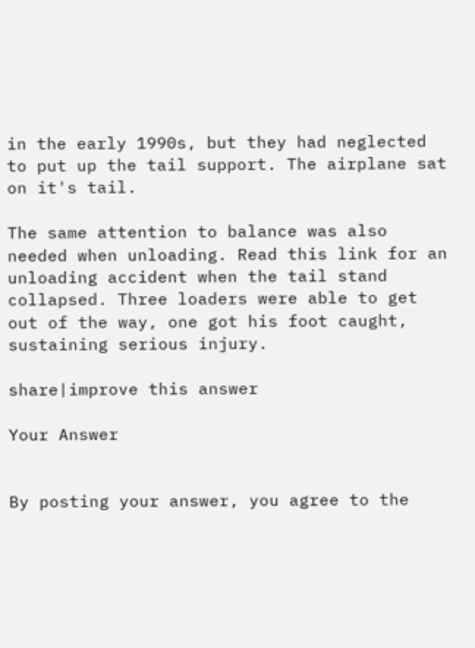in the early 1990s, but they had neglected to put up the tail support. The airplane sat on it's tail.

The same attention to balance was also needed when unloading. Read this link for an unloading accident when the tail stand collapsed. Three loaders were able to get out of the way, one got his foot caught, sustaining serious injury.

share|improve this answer

Your Answer


By posting your answer, you agree to the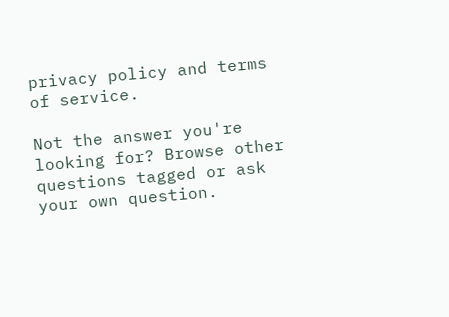privacy policy and terms of service.

Not the answer you're looking for? Browse other questions tagged or ask your own question.